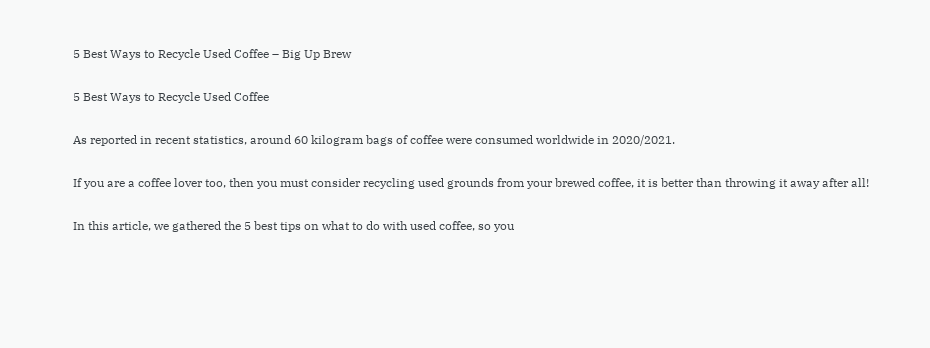5 Best Ways to Recycle Used Coffee – Big Up Brew

5 Best Ways to Recycle Used Coffee

As reported in recent statistics, around 60 kilogram bags of coffee were consumed worldwide in 2020/2021.

If you are a coffee lover too, then you must consider recycling used grounds from your brewed coffee, it is better than throwing it away after all!

In this article, we gathered the 5 best tips on what to do with used coffee, so you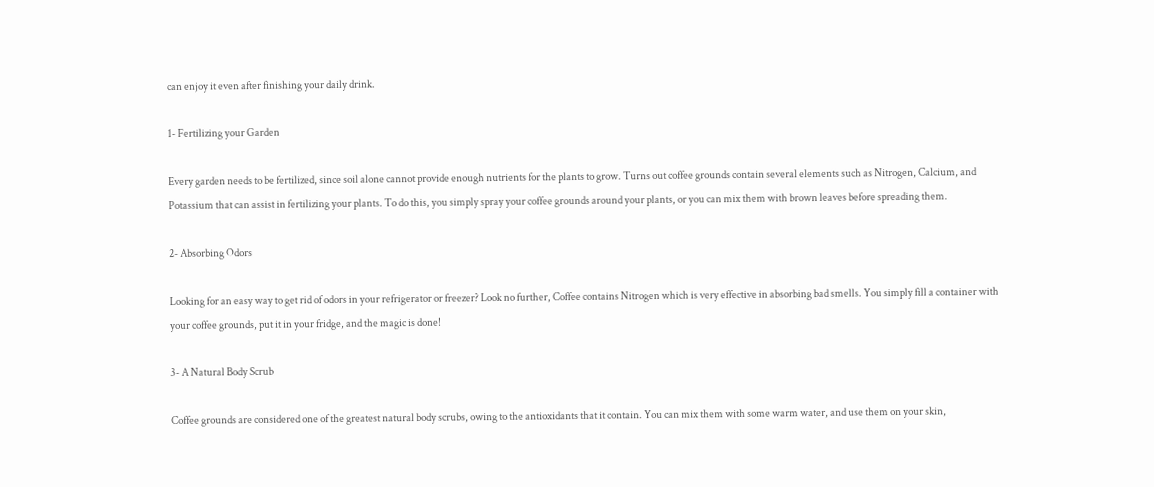can enjoy it even after finishing your daily drink.

1- Fertilizing your Garden

Every garden needs to be fertilized, since soil alone cannot provide enough nutrients for the plants to grow. Turns out coffee grounds contain several elements such as Nitrogen, Calcium, and Potassium that can assist in fertilizing your plants. To do this, you simply spray your coffee grounds around your plants, or you can mix them with brown leaves before spreading them.

2- Absorbing Odors

Looking for an easy way to get rid of odors in your refrigerator or freezer? Look no further, Coffee contains Nitrogen which is very effective in absorbing bad smells. You simply fill a container with your coffee grounds, put it in your fridge, and the magic is done!

3- A Natural Body Scrub

Coffee grounds are considered one of the greatest natural body scrubs, owing to the antioxidants that it contain. You can mix them with some warm water, and use them on your skin,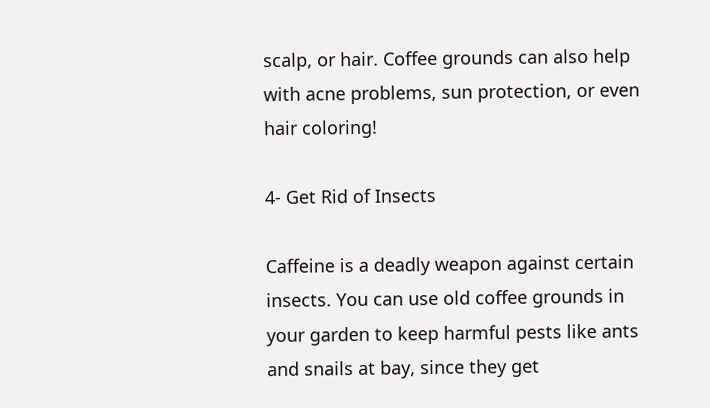scalp, or hair. Coffee grounds can also help with acne problems, sun protection, or even hair coloring!

4- Get Rid of Insects

Caffeine is a deadly weapon against certain insects. You can use old coffee grounds in your garden to keep harmful pests like ants and snails at bay, since they get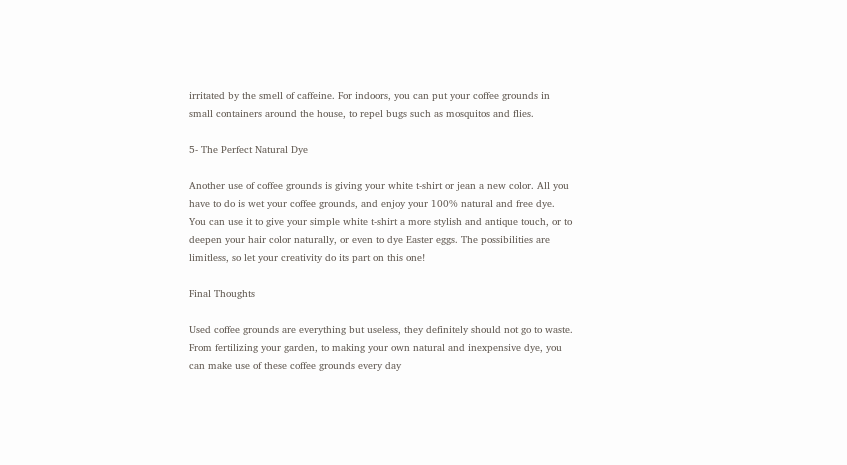irritated by the smell of caffeine. For indoors, you can put your coffee grounds in small containers around the house, to repel bugs such as mosquitos and flies.

5- The Perfect Natural Dye

Another use of coffee grounds is giving your white t-shirt or jean a new color. All you have to do is wet your coffee grounds, and enjoy your 100% natural and free dye. You can use it to give your simple white t-shirt a more stylish and antique touch, or to deepen your hair color naturally, or even to dye Easter eggs. The possibilities are limitless, so let your creativity do its part on this one!

Final Thoughts

Used coffee grounds are everything but useless, they definitely should not go to waste. From fertilizing your garden, to making your own natural and inexpensive dye, you can make use of these coffee grounds every day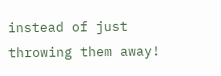instead of just throwing them away!